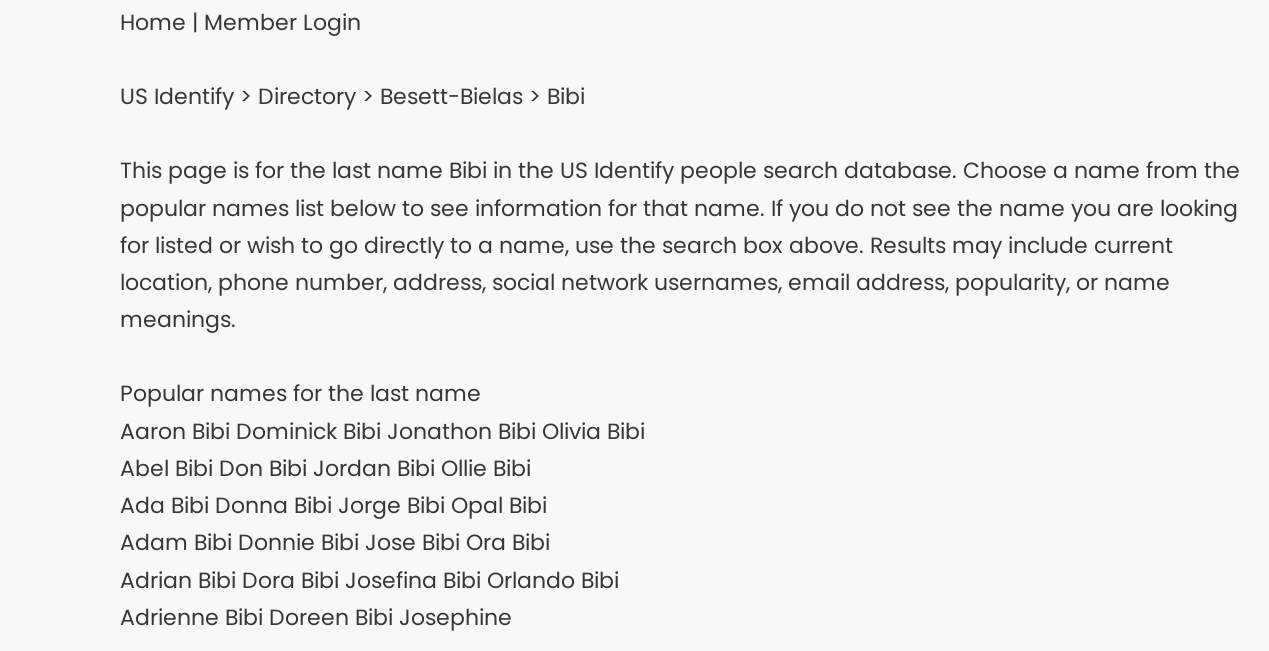Home | Member Login

US Identify > Directory > Besett-Bielas > Bibi

This page is for the last name Bibi in the US Identify people search database. Choose a name from the popular names list below to see information for that name. If you do not see the name you are looking for listed or wish to go directly to a name, use the search box above. Results may include current location, phone number, address, social network usernames, email address, popularity, or name meanings.

Popular names for the last name
Aaron Bibi Dominick Bibi Jonathon Bibi Olivia Bibi
Abel Bibi Don Bibi Jordan Bibi Ollie Bibi
Ada Bibi Donna Bibi Jorge Bibi Opal Bibi
Adam Bibi Donnie Bibi Jose Bibi Ora Bibi
Adrian Bibi Dora Bibi Josefina Bibi Orlando Bibi
Adrienne Bibi Doreen Bibi Josephine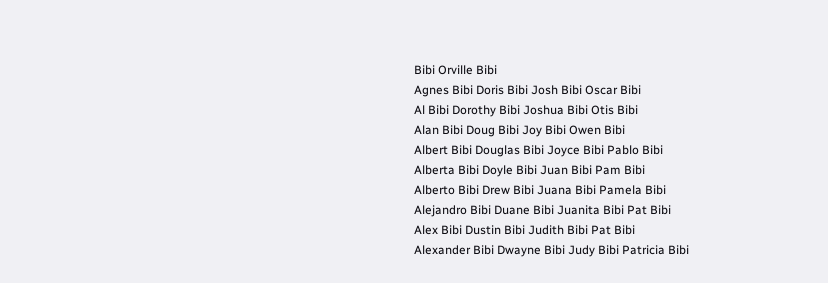Bibi Orville Bibi
Agnes Bibi Doris Bibi Josh Bibi Oscar Bibi
Al Bibi Dorothy Bibi Joshua Bibi Otis Bibi
Alan Bibi Doug Bibi Joy Bibi Owen Bibi
Albert Bibi Douglas Bibi Joyce Bibi Pablo Bibi
Alberta Bibi Doyle Bibi Juan Bibi Pam Bibi
Alberto Bibi Drew Bibi Juana Bibi Pamela Bibi
Alejandro Bibi Duane Bibi Juanita Bibi Pat Bibi
Alex Bibi Dustin Bibi Judith Bibi Pat Bibi
Alexander Bibi Dwayne Bibi Judy Bibi Patricia Bibi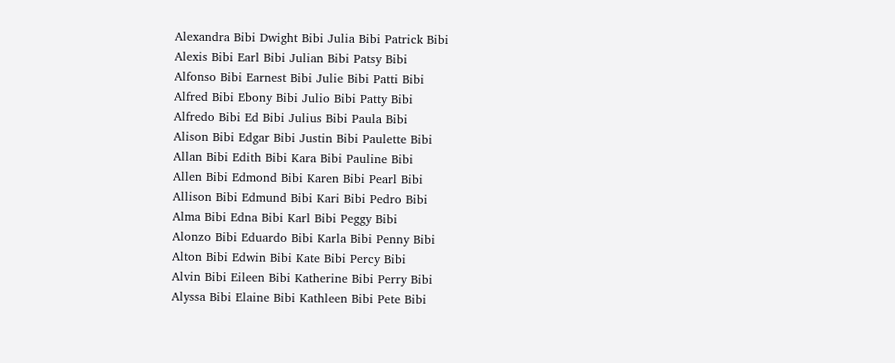Alexandra Bibi Dwight Bibi Julia Bibi Patrick Bibi
Alexis Bibi Earl Bibi Julian Bibi Patsy Bibi
Alfonso Bibi Earnest Bibi Julie Bibi Patti Bibi
Alfred Bibi Ebony Bibi Julio Bibi Patty Bibi
Alfredo Bibi Ed Bibi Julius Bibi Paula Bibi
Alison Bibi Edgar Bibi Justin Bibi Paulette Bibi
Allan Bibi Edith Bibi Kara Bibi Pauline Bibi
Allen Bibi Edmond Bibi Karen Bibi Pearl Bibi
Allison Bibi Edmund Bibi Kari Bibi Pedro Bibi
Alma Bibi Edna Bibi Karl Bibi Peggy Bibi
Alonzo Bibi Eduardo Bibi Karla Bibi Penny Bibi
Alton Bibi Edwin Bibi Kate Bibi Percy Bibi
Alvin Bibi Eileen Bibi Katherine Bibi Perry Bibi
Alyssa Bibi Elaine Bibi Kathleen Bibi Pete Bibi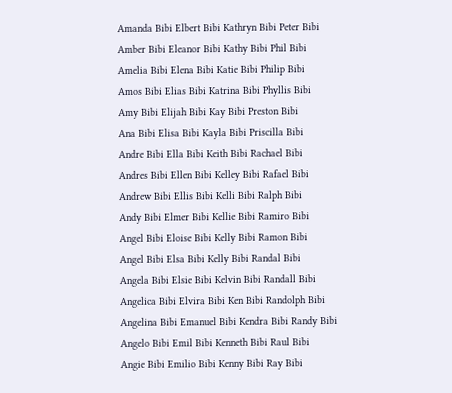Amanda Bibi Elbert Bibi Kathryn Bibi Peter Bibi
Amber Bibi Eleanor Bibi Kathy Bibi Phil Bibi
Amelia Bibi Elena Bibi Katie Bibi Philip Bibi
Amos Bibi Elias Bibi Katrina Bibi Phyllis Bibi
Amy Bibi Elijah Bibi Kay Bibi Preston Bibi
Ana Bibi Elisa Bibi Kayla Bibi Priscilla Bibi
Andre Bibi Ella Bibi Keith Bibi Rachael Bibi
Andres Bibi Ellen Bibi Kelley Bibi Rafael Bibi
Andrew Bibi Ellis Bibi Kelli Bibi Ralph Bibi
Andy Bibi Elmer Bibi Kellie Bibi Ramiro Bibi
Angel Bibi Eloise Bibi Kelly Bibi Ramon Bibi
Angel Bibi Elsa Bibi Kelly Bibi Randal Bibi
Angela Bibi Elsie Bibi Kelvin Bibi Randall Bibi
Angelica Bibi Elvira Bibi Ken Bibi Randolph Bibi
Angelina Bibi Emanuel Bibi Kendra Bibi Randy Bibi
Angelo Bibi Emil Bibi Kenneth Bibi Raul Bibi
Angie Bibi Emilio Bibi Kenny Bibi Ray Bibi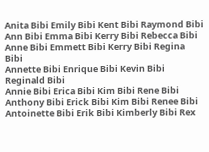Anita Bibi Emily Bibi Kent Bibi Raymond Bibi
Ann Bibi Emma Bibi Kerry Bibi Rebecca Bibi
Anne Bibi Emmett Bibi Kerry Bibi Regina Bibi
Annette Bibi Enrique Bibi Kevin Bibi Reginald Bibi
Annie Bibi Erica Bibi Kim Bibi Rene Bibi
Anthony Bibi Erick Bibi Kim Bibi Renee Bibi
Antoinette Bibi Erik Bibi Kimberly Bibi Rex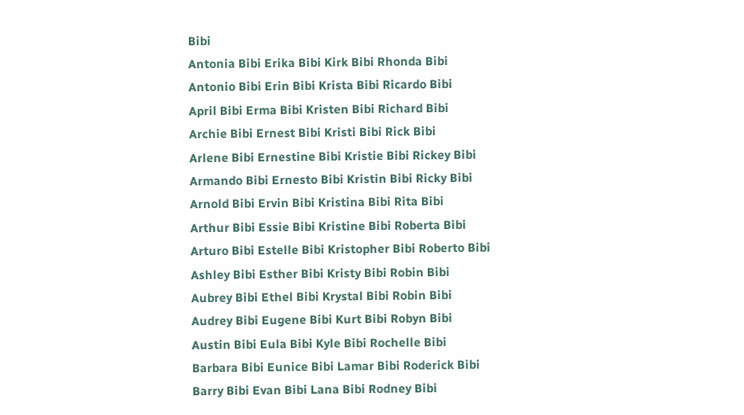Bibi
Antonia Bibi Erika Bibi Kirk Bibi Rhonda Bibi
Antonio Bibi Erin Bibi Krista Bibi Ricardo Bibi
April Bibi Erma Bibi Kristen Bibi Richard Bibi
Archie Bibi Ernest Bibi Kristi Bibi Rick Bibi
Arlene Bibi Ernestine Bibi Kristie Bibi Rickey Bibi
Armando Bibi Ernesto Bibi Kristin Bibi Ricky Bibi
Arnold Bibi Ervin Bibi Kristina Bibi Rita Bibi
Arthur Bibi Essie Bibi Kristine Bibi Roberta Bibi
Arturo Bibi Estelle Bibi Kristopher Bibi Roberto Bibi
Ashley Bibi Esther Bibi Kristy Bibi Robin Bibi
Aubrey Bibi Ethel Bibi Krystal Bibi Robin Bibi
Audrey Bibi Eugene Bibi Kurt Bibi Robyn Bibi
Austin Bibi Eula Bibi Kyle Bibi Rochelle Bibi
Barbara Bibi Eunice Bibi Lamar Bibi Roderick Bibi
Barry Bibi Evan Bibi Lana Bibi Rodney Bibi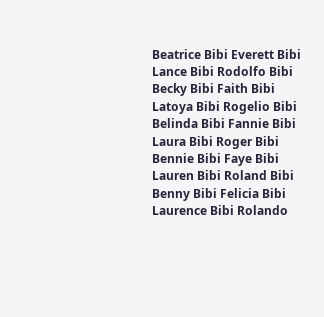Beatrice Bibi Everett Bibi Lance Bibi Rodolfo Bibi
Becky Bibi Faith Bibi Latoya Bibi Rogelio Bibi
Belinda Bibi Fannie Bibi Laura Bibi Roger Bibi
Bennie Bibi Faye Bibi Lauren Bibi Roland Bibi
Benny Bibi Felicia Bibi Laurence Bibi Rolando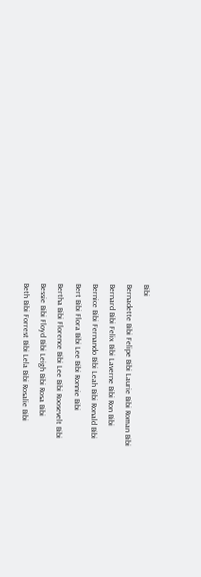Bibi
Bernadette Bibi Felipe Bibi Laurie Bibi Roman Bibi
Bernard Bibi Felix Bibi Laverne Bibi Ron Bibi
Bernice Bibi Fernando Bibi Leah Bibi Ronald Bibi
Bert Bibi Flora Bibi Lee Bibi Ronnie Bibi
Bertha Bibi Florence Bibi Lee Bibi Roosevelt Bibi
Bessie Bibi Floyd Bibi Leigh Bibi Rosa Bibi
Beth Bibi Forrest Bibi Lela Bibi Rosalie Bibi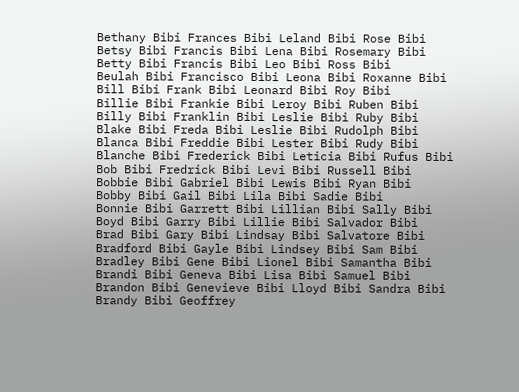Bethany Bibi Frances Bibi Leland Bibi Rose Bibi
Betsy Bibi Francis Bibi Lena Bibi Rosemary Bibi
Betty Bibi Francis Bibi Leo Bibi Ross Bibi
Beulah Bibi Francisco Bibi Leona Bibi Roxanne Bibi
Bill Bibi Frank Bibi Leonard Bibi Roy Bibi
Billie Bibi Frankie Bibi Leroy Bibi Ruben Bibi
Billy Bibi Franklin Bibi Leslie Bibi Ruby Bibi
Blake Bibi Freda Bibi Leslie Bibi Rudolph Bibi
Blanca Bibi Freddie Bibi Lester Bibi Rudy Bibi
Blanche Bibi Frederick Bibi Leticia Bibi Rufus Bibi
Bob Bibi Fredrick Bibi Levi Bibi Russell Bibi
Bobbie Bibi Gabriel Bibi Lewis Bibi Ryan Bibi
Bobby Bibi Gail Bibi Lila Bibi Sadie Bibi
Bonnie Bibi Garrett Bibi Lillian Bibi Sally Bibi
Boyd Bibi Garry Bibi Lillie Bibi Salvador Bibi
Brad Bibi Gary Bibi Lindsay Bibi Salvatore Bibi
Bradford Bibi Gayle Bibi Lindsey Bibi Sam Bibi
Bradley Bibi Gene Bibi Lionel Bibi Samantha Bibi
Brandi Bibi Geneva Bibi Lisa Bibi Samuel Bibi
Brandon Bibi Genevieve Bibi Lloyd Bibi Sandra Bibi
Brandy Bibi Geoffrey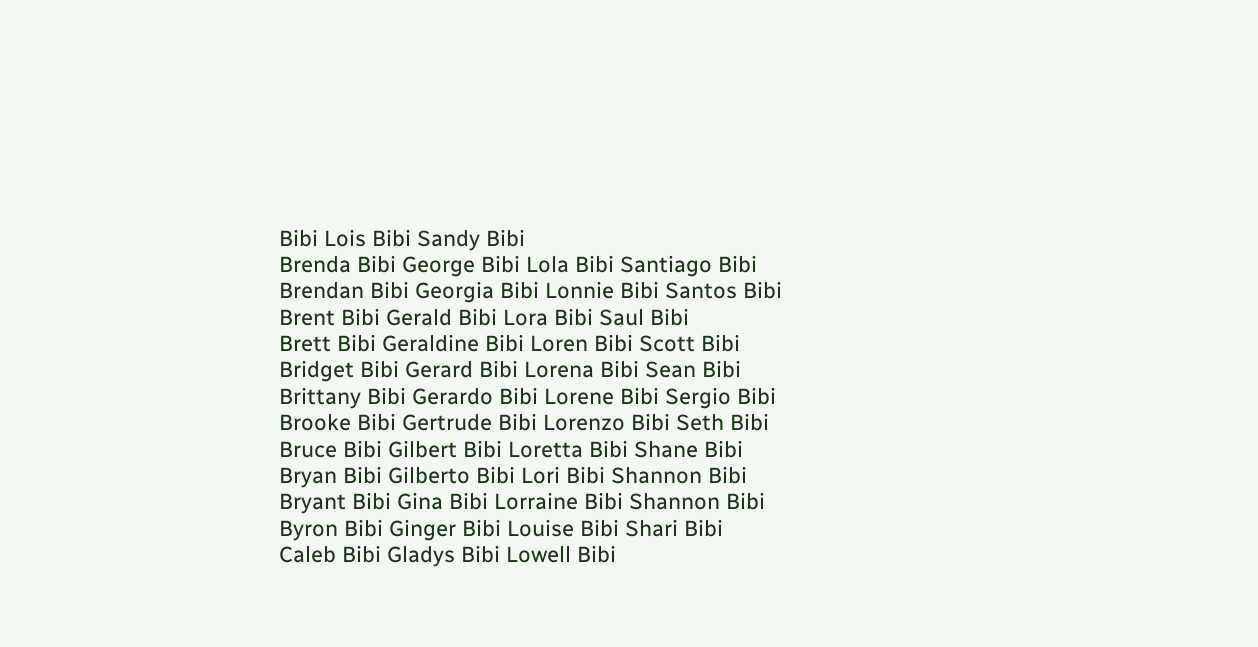Bibi Lois Bibi Sandy Bibi
Brenda Bibi George Bibi Lola Bibi Santiago Bibi
Brendan Bibi Georgia Bibi Lonnie Bibi Santos Bibi
Brent Bibi Gerald Bibi Lora Bibi Saul Bibi
Brett Bibi Geraldine Bibi Loren Bibi Scott Bibi
Bridget Bibi Gerard Bibi Lorena Bibi Sean Bibi
Brittany Bibi Gerardo Bibi Lorene Bibi Sergio Bibi
Brooke Bibi Gertrude Bibi Lorenzo Bibi Seth Bibi
Bruce Bibi Gilbert Bibi Loretta Bibi Shane Bibi
Bryan Bibi Gilberto Bibi Lori Bibi Shannon Bibi
Bryant Bibi Gina Bibi Lorraine Bibi Shannon Bibi
Byron Bibi Ginger Bibi Louise Bibi Shari Bibi
Caleb Bibi Gladys Bibi Lowell Bibi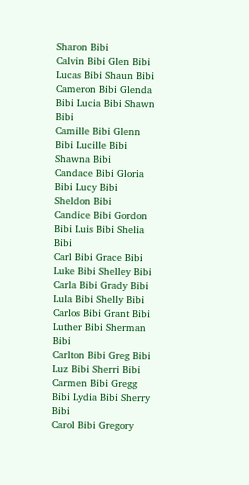Sharon Bibi
Calvin Bibi Glen Bibi Lucas Bibi Shaun Bibi
Cameron Bibi Glenda Bibi Lucia Bibi Shawn Bibi
Camille Bibi Glenn Bibi Lucille Bibi Shawna Bibi
Candace Bibi Gloria Bibi Lucy Bibi Sheldon Bibi
Candice Bibi Gordon Bibi Luis Bibi Shelia Bibi
Carl Bibi Grace Bibi Luke Bibi Shelley Bibi
Carla Bibi Grady Bibi Lula Bibi Shelly Bibi
Carlos Bibi Grant Bibi Luther Bibi Sherman Bibi
Carlton Bibi Greg Bibi Luz Bibi Sherri Bibi
Carmen Bibi Gregg Bibi Lydia Bibi Sherry Bibi
Carol Bibi Gregory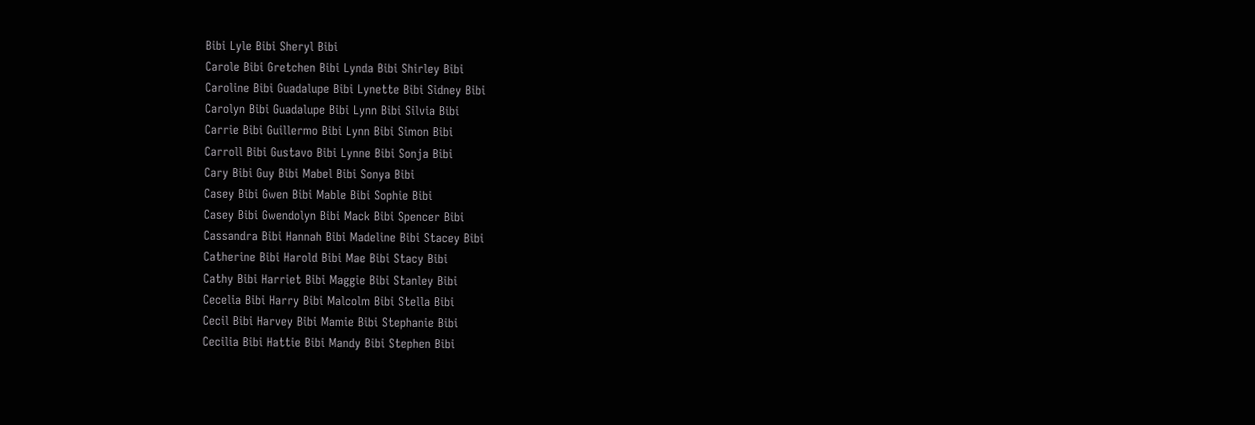Bibi Lyle Bibi Sheryl Bibi
Carole Bibi Gretchen Bibi Lynda Bibi Shirley Bibi
Caroline Bibi Guadalupe Bibi Lynette Bibi Sidney Bibi
Carolyn Bibi Guadalupe Bibi Lynn Bibi Silvia Bibi
Carrie Bibi Guillermo Bibi Lynn Bibi Simon Bibi
Carroll Bibi Gustavo Bibi Lynne Bibi Sonja Bibi
Cary Bibi Guy Bibi Mabel Bibi Sonya Bibi
Casey Bibi Gwen Bibi Mable Bibi Sophie Bibi
Casey Bibi Gwendolyn Bibi Mack Bibi Spencer Bibi
Cassandra Bibi Hannah Bibi Madeline Bibi Stacey Bibi
Catherine Bibi Harold Bibi Mae Bibi Stacy Bibi
Cathy Bibi Harriet Bibi Maggie Bibi Stanley Bibi
Cecelia Bibi Harry Bibi Malcolm Bibi Stella Bibi
Cecil Bibi Harvey Bibi Mamie Bibi Stephanie Bibi
Cecilia Bibi Hattie Bibi Mandy Bibi Stephen Bibi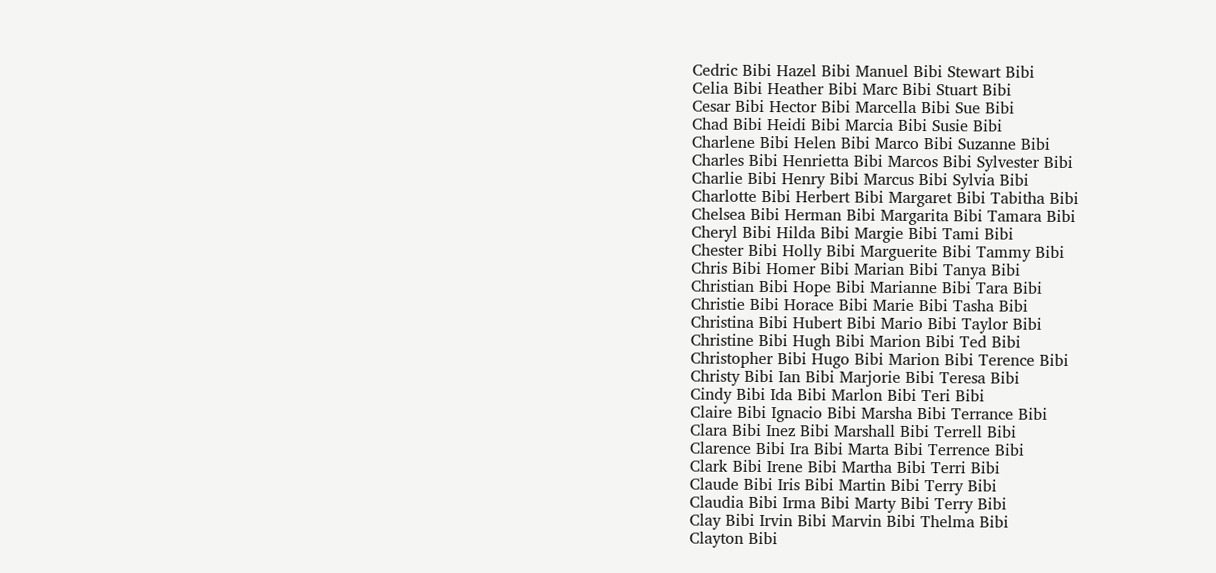Cedric Bibi Hazel Bibi Manuel Bibi Stewart Bibi
Celia Bibi Heather Bibi Marc Bibi Stuart Bibi
Cesar Bibi Hector Bibi Marcella Bibi Sue Bibi
Chad Bibi Heidi Bibi Marcia Bibi Susie Bibi
Charlene Bibi Helen Bibi Marco Bibi Suzanne Bibi
Charles Bibi Henrietta Bibi Marcos Bibi Sylvester Bibi
Charlie Bibi Henry Bibi Marcus Bibi Sylvia Bibi
Charlotte Bibi Herbert Bibi Margaret Bibi Tabitha Bibi
Chelsea Bibi Herman Bibi Margarita Bibi Tamara Bibi
Cheryl Bibi Hilda Bibi Margie Bibi Tami Bibi
Chester Bibi Holly Bibi Marguerite Bibi Tammy Bibi
Chris Bibi Homer Bibi Marian Bibi Tanya Bibi
Christian Bibi Hope Bibi Marianne Bibi Tara Bibi
Christie Bibi Horace Bibi Marie Bibi Tasha Bibi
Christina Bibi Hubert Bibi Mario Bibi Taylor Bibi
Christine Bibi Hugh Bibi Marion Bibi Ted Bibi
Christopher Bibi Hugo Bibi Marion Bibi Terence Bibi
Christy Bibi Ian Bibi Marjorie Bibi Teresa Bibi
Cindy Bibi Ida Bibi Marlon Bibi Teri Bibi
Claire Bibi Ignacio Bibi Marsha Bibi Terrance Bibi
Clara Bibi Inez Bibi Marshall Bibi Terrell Bibi
Clarence Bibi Ira Bibi Marta Bibi Terrence Bibi
Clark Bibi Irene Bibi Martha Bibi Terri Bibi
Claude Bibi Iris Bibi Martin Bibi Terry Bibi
Claudia Bibi Irma Bibi Marty Bibi Terry Bibi
Clay Bibi Irvin Bibi Marvin Bibi Thelma Bibi
Clayton Bibi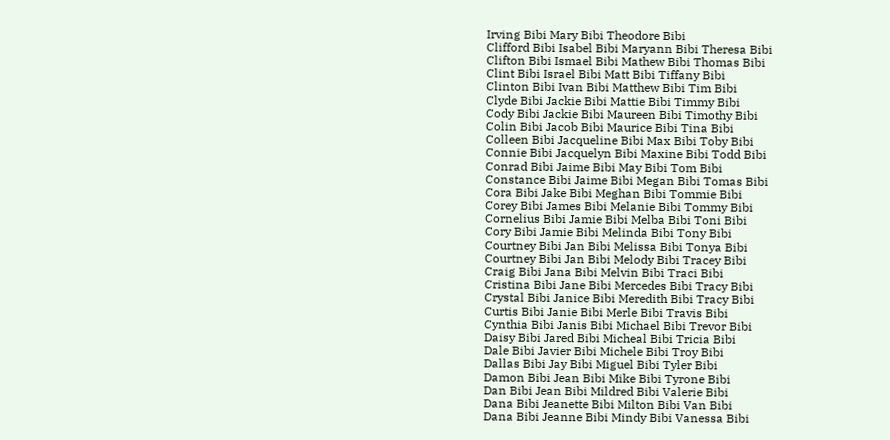Irving Bibi Mary Bibi Theodore Bibi
Clifford Bibi Isabel Bibi Maryann Bibi Theresa Bibi
Clifton Bibi Ismael Bibi Mathew Bibi Thomas Bibi
Clint Bibi Israel Bibi Matt Bibi Tiffany Bibi
Clinton Bibi Ivan Bibi Matthew Bibi Tim Bibi
Clyde Bibi Jackie Bibi Mattie Bibi Timmy Bibi
Cody Bibi Jackie Bibi Maureen Bibi Timothy Bibi
Colin Bibi Jacob Bibi Maurice Bibi Tina Bibi
Colleen Bibi Jacqueline Bibi Max Bibi Toby Bibi
Connie Bibi Jacquelyn Bibi Maxine Bibi Todd Bibi
Conrad Bibi Jaime Bibi May Bibi Tom Bibi
Constance Bibi Jaime Bibi Megan Bibi Tomas Bibi
Cora Bibi Jake Bibi Meghan Bibi Tommie Bibi
Corey Bibi James Bibi Melanie Bibi Tommy Bibi
Cornelius Bibi Jamie Bibi Melba Bibi Toni Bibi
Cory Bibi Jamie Bibi Melinda Bibi Tony Bibi
Courtney Bibi Jan Bibi Melissa Bibi Tonya Bibi
Courtney Bibi Jan Bibi Melody Bibi Tracey Bibi
Craig Bibi Jana Bibi Melvin Bibi Traci Bibi
Cristina Bibi Jane Bibi Mercedes Bibi Tracy Bibi
Crystal Bibi Janice Bibi Meredith Bibi Tracy Bibi
Curtis Bibi Janie Bibi Merle Bibi Travis Bibi
Cynthia Bibi Janis Bibi Michael Bibi Trevor Bibi
Daisy Bibi Jared Bibi Micheal Bibi Tricia Bibi
Dale Bibi Javier Bibi Michele Bibi Troy Bibi
Dallas Bibi Jay Bibi Miguel Bibi Tyler Bibi
Damon Bibi Jean Bibi Mike Bibi Tyrone Bibi
Dan Bibi Jean Bibi Mildred Bibi Valerie Bibi
Dana Bibi Jeanette Bibi Milton Bibi Van Bibi
Dana Bibi Jeanne Bibi Mindy Bibi Vanessa Bibi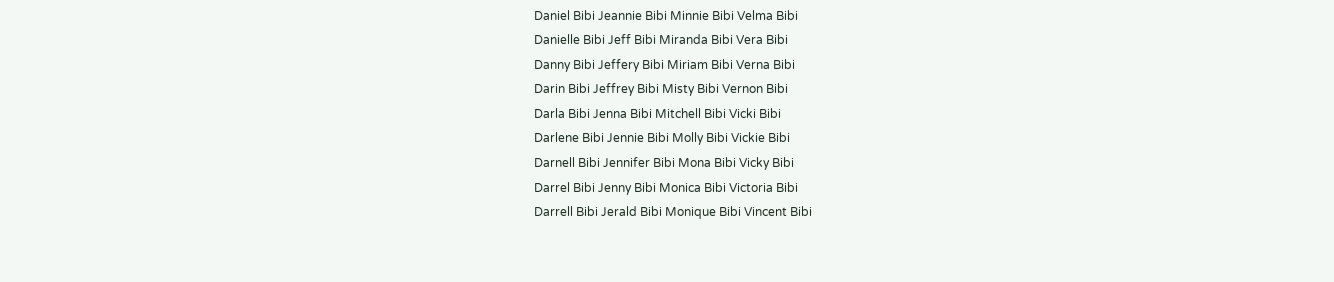Daniel Bibi Jeannie Bibi Minnie Bibi Velma Bibi
Danielle Bibi Jeff Bibi Miranda Bibi Vera Bibi
Danny Bibi Jeffery Bibi Miriam Bibi Verna Bibi
Darin Bibi Jeffrey Bibi Misty Bibi Vernon Bibi
Darla Bibi Jenna Bibi Mitchell Bibi Vicki Bibi
Darlene Bibi Jennie Bibi Molly Bibi Vickie Bibi
Darnell Bibi Jennifer Bibi Mona Bibi Vicky Bibi
Darrel Bibi Jenny Bibi Monica Bibi Victoria Bibi
Darrell Bibi Jerald Bibi Monique Bibi Vincent Bibi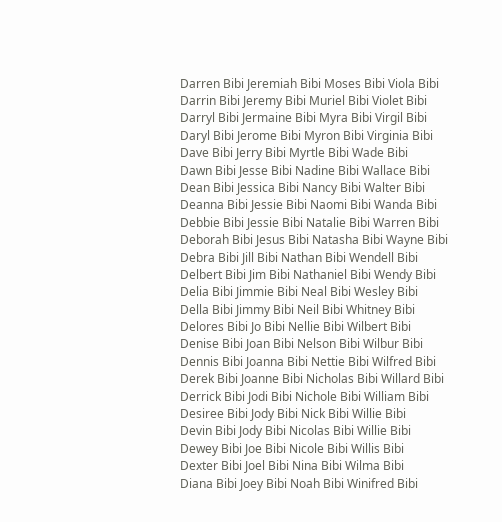Darren Bibi Jeremiah Bibi Moses Bibi Viola Bibi
Darrin Bibi Jeremy Bibi Muriel Bibi Violet Bibi
Darryl Bibi Jermaine Bibi Myra Bibi Virgil Bibi
Daryl Bibi Jerome Bibi Myron Bibi Virginia Bibi
Dave Bibi Jerry Bibi Myrtle Bibi Wade Bibi
Dawn Bibi Jesse Bibi Nadine Bibi Wallace Bibi
Dean Bibi Jessica Bibi Nancy Bibi Walter Bibi
Deanna Bibi Jessie Bibi Naomi Bibi Wanda Bibi
Debbie Bibi Jessie Bibi Natalie Bibi Warren Bibi
Deborah Bibi Jesus Bibi Natasha Bibi Wayne Bibi
Debra Bibi Jill Bibi Nathan Bibi Wendell Bibi
Delbert Bibi Jim Bibi Nathaniel Bibi Wendy Bibi
Delia Bibi Jimmie Bibi Neal Bibi Wesley Bibi
Della Bibi Jimmy Bibi Neil Bibi Whitney Bibi
Delores Bibi Jo Bibi Nellie Bibi Wilbert Bibi
Denise Bibi Joan Bibi Nelson Bibi Wilbur Bibi
Dennis Bibi Joanna Bibi Nettie Bibi Wilfred Bibi
Derek Bibi Joanne Bibi Nicholas Bibi Willard Bibi
Derrick Bibi Jodi Bibi Nichole Bibi William Bibi
Desiree Bibi Jody Bibi Nick Bibi Willie Bibi
Devin Bibi Jody Bibi Nicolas Bibi Willie Bibi
Dewey Bibi Joe Bibi Nicole Bibi Willis Bibi
Dexter Bibi Joel Bibi Nina Bibi Wilma Bibi
Diana Bibi Joey Bibi Noah Bibi Winifred Bibi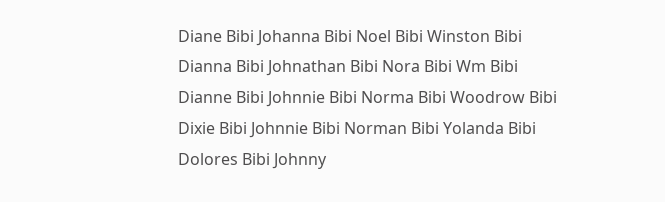Diane Bibi Johanna Bibi Noel Bibi Winston Bibi
Dianna Bibi Johnathan Bibi Nora Bibi Wm Bibi
Dianne Bibi Johnnie Bibi Norma Bibi Woodrow Bibi
Dixie Bibi Johnnie Bibi Norman Bibi Yolanda Bibi
Dolores Bibi Johnny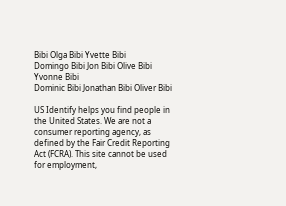Bibi Olga Bibi Yvette Bibi
Domingo Bibi Jon Bibi Olive Bibi Yvonne Bibi
Dominic Bibi Jonathan Bibi Oliver Bibi

US Identify helps you find people in the United States. We are not a consumer reporting agency, as defined by the Fair Credit Reporting Act (FCRA). This site cannot be used for employment,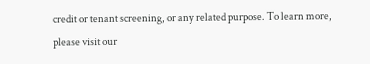credit or tenant screening, or any related purpose. To learn more, please visit our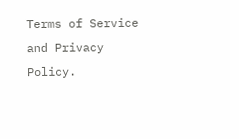Terms of Service and Privacy Policy.